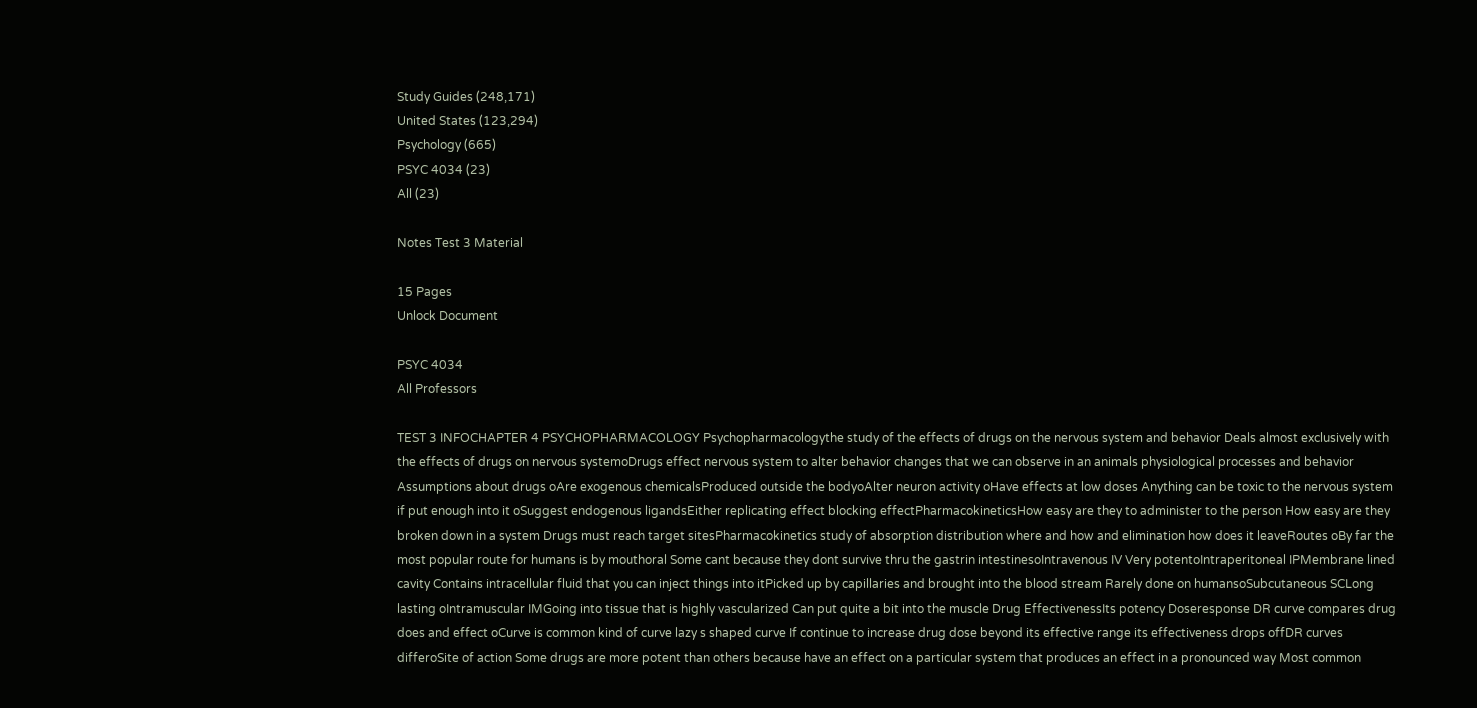Study Guides (248,171)
United States (123,294)
Psychology (665)
PSYC 4034 (23)
All (23)

Notes Test 3 Material

15 Pages
Unlock Document

PSYC 4034
All Professors

TEST 3 INFOCHAPTER 4 PSYCHOPHARMACOLOGY Psychopharmacologythe study of the effects of drugs on the nervous system and behavior Deals almost exclusively with the effects of drugs on nervous systemoDrugs effect nervous system to alter behavior changes that we can observe in an animals physiological processes and behavior Assumptions about drugs oAre exogenous chemicalsProduced outside the bodyoAlter neuron activity oHave effects at low doses Anything can be toxic to the nervous system if put enough into it oSuggest endogenous ligandsEither replicating effect blocking effectPharmacokineticsHow easy are they to administer to the person How easy are they broken down in a system Drugs must reach target sitesPharmacokinetics study of absorption distribution where and how and elimination how does it leaveRoutes oBy far the most popular route for humans is by mouthoral Some cant because they dont survive thru the gastrin intestinesoIntravenous IV Very potentoIntraperitoneal IPMembrane lined cavity Contains intracellular fluid that you can inject things into itPicked up by capillaries and brought into the blood stream Rarely done on humansoSubcutaneous SCLong lasting oIntramuscular IMGoing into tissue that is highly vascularized Can put quite a bit into the muscle Drug EffectivenessIts potency Doseresponse DR curve compares drug does and effect oCurve is common kind of curve lazy s shaped curve If continue to increase drug dose beyond its effective range its effectiveness drops offDR curves differoSite of action Some drugs are more potent than others because have an effect on a particular system that produces an effect in a pronounced way Most common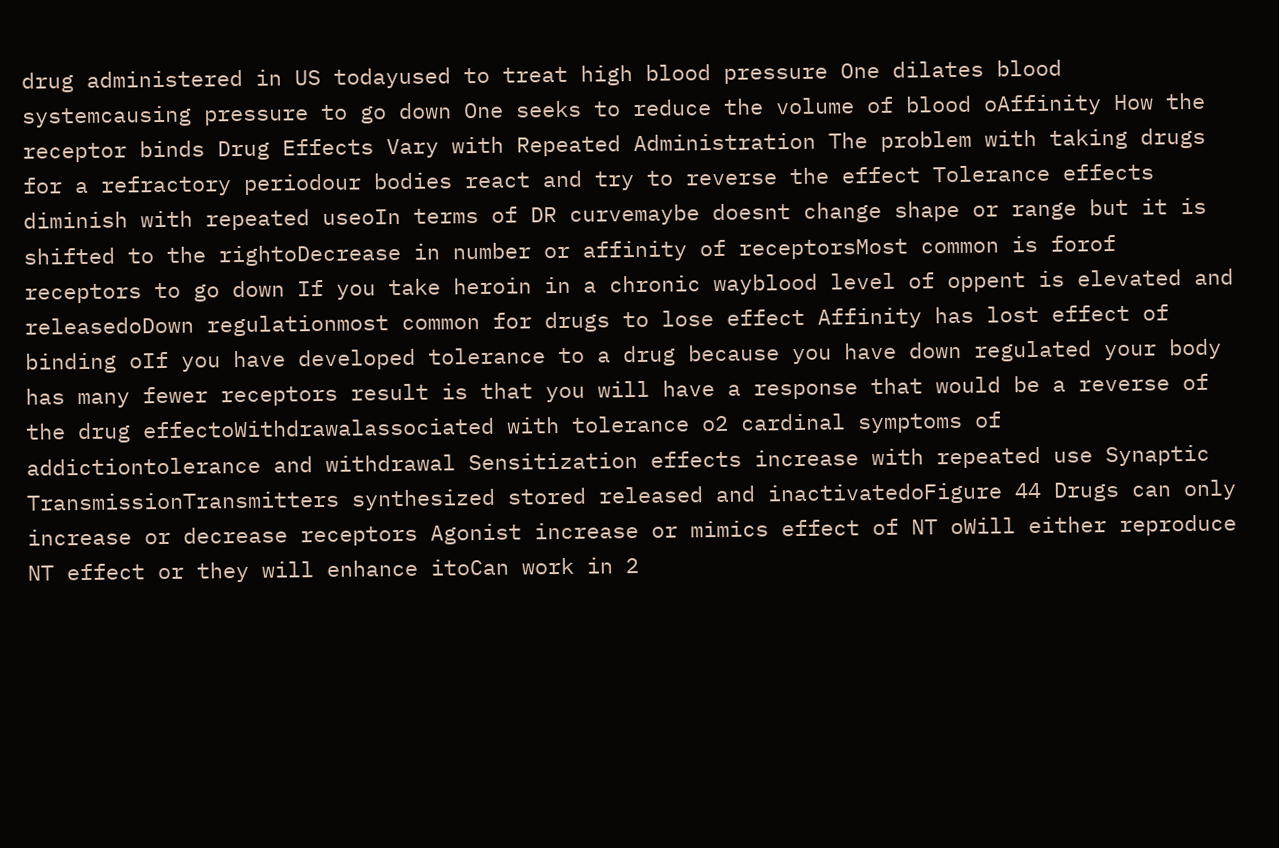drug administered in US todayused to treat high blood pressure One dilates blood systemcausing pressure to go down One seeks to reduce the volume of blood oAffinity How the receptor binds Drug Effects Vary with Repeated Administration The problem with taking drugs for a refractory periodour bodies react and try to reverse the effect Tolerance effects diminish with repeated useoIn terms of DR curvemaybe doesnt change shape or range but it is shifted to the rightoDecrease in number or affinity of receptorsMost common is forof receptors to go down If you take heroin in a chronic wayblood level of oppent is elevated and releasedoDown regulationmost common for drugs to lose effect Affinity has lost effect of binding oIf you have developed tolerance to a drug because you have down regulated your body has many fewer receptors result is that you will have a response that would be a reverse of the drug effectoWithdrawalassociated with tolerance o2 cardinal symptoms of addictiontolerance and withdrawal Sensitization effects increase with repeated use Synaptic TransmissionTransmitters synthesized stored released and inactivatedoFigure 44 Drugs can only increase or decrease receptors Agonist increase or mimics effect of NT oWill either reproduce NT effect or they will enhance itoCan work in 2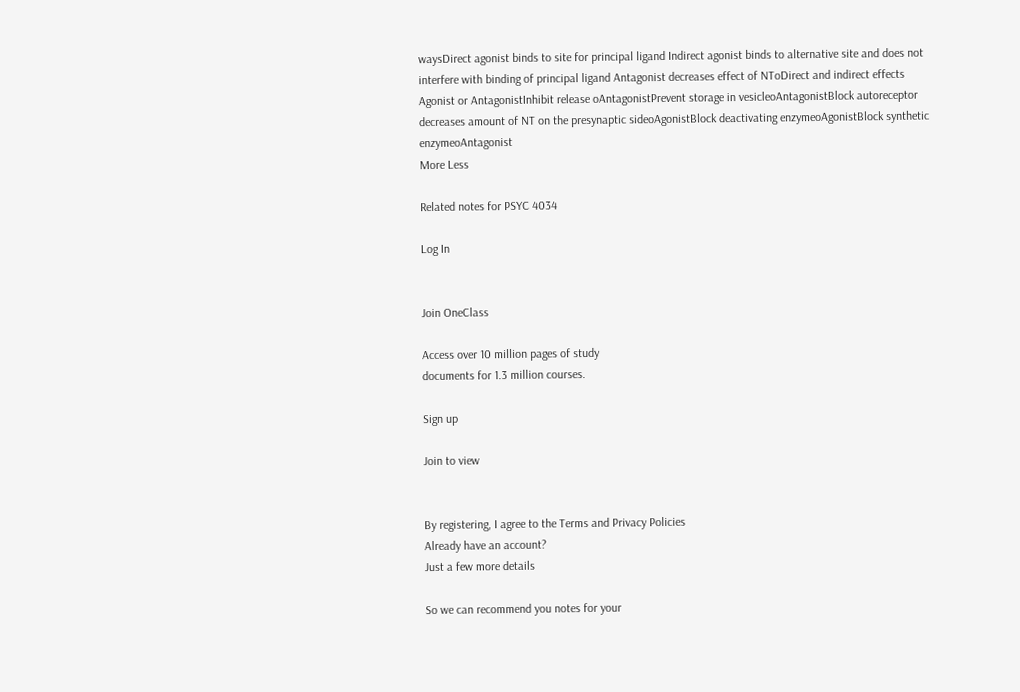waysDirect agonist binds to site for principal ligand Indirect agonist binds to alternative site and does not interfere with binding of principal ligand Antagonist decreases effect of NToDirect and indirect effects Agonist or AntagonistInhibit release oAntagonistPrevent storage in vesicleoAntagonistBlock autoreceptor decreases amount of NT on the presynaptic sideoAgonistBlock deactivating enzymeoAgonistBlock synthetic enzymeoAntagonist
More Less

Related notes for PSYC 4034

Log In


Join OneClass

Access over 10 million pages of study
documents for 1.3 million courses.

Sign up

Join to view


By registering, I agree to the Terms and Privacy Policies
Already have an account?
Just a few more details

So we can recommend you notes for your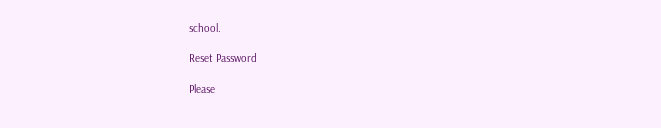school.

Reset Password

Please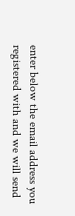enter below the email address you registered with and we will send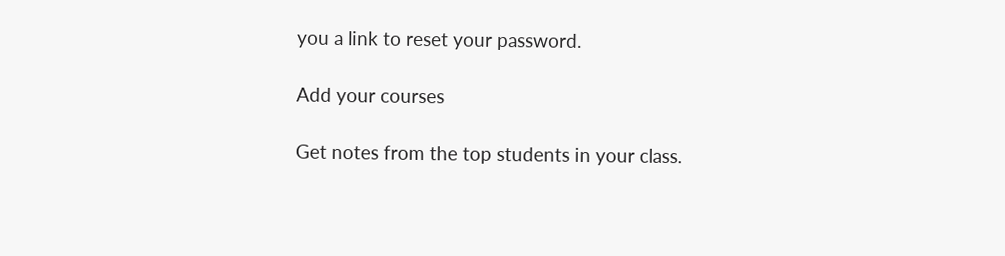you a link to reset your password.

Add your courses

Get notes from the top students in your class.